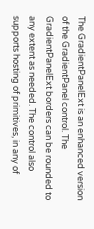The GradientPanelExt is an enhanced version of the GradientPanel control. The GradientPanelExt borders can be rounded to any extent as needed. The control also supports hosting of primitives, in any of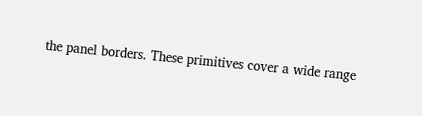the panel borders. These primitives cover a wide range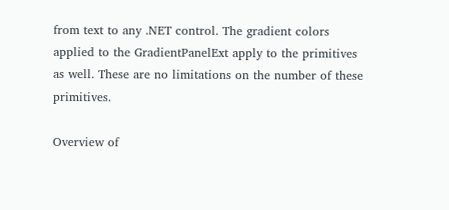from text to any .NET control. The gradient colors applied to the GradientPanelExt apply to the primitives as well. These are no limitations on the number of these primitives.

Overview of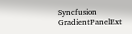Syncfusion GradientPanelExt